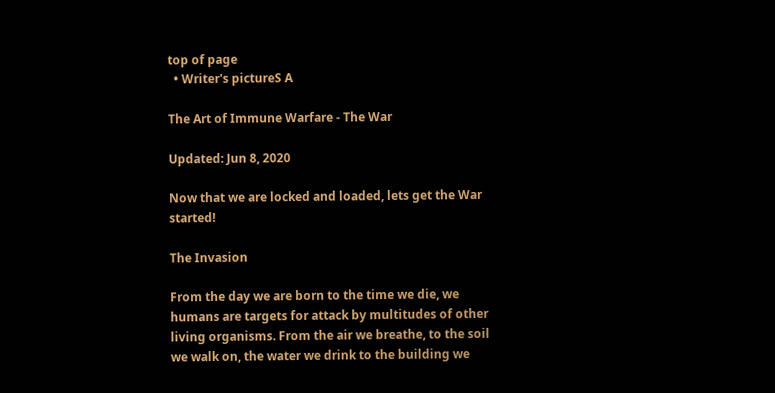top of page
  • Writer's pictureS A

The Art of Immune Warfare - The War

Updated: Jun 8, 2020

Now that we are locked and loaded, lets get the War started!

The Invasion

From the day we are born to the time we die, we humans are targets for attack by multitudes of other living organisms. From the air we breathe, to the soil we walk on, the water we drink to the building we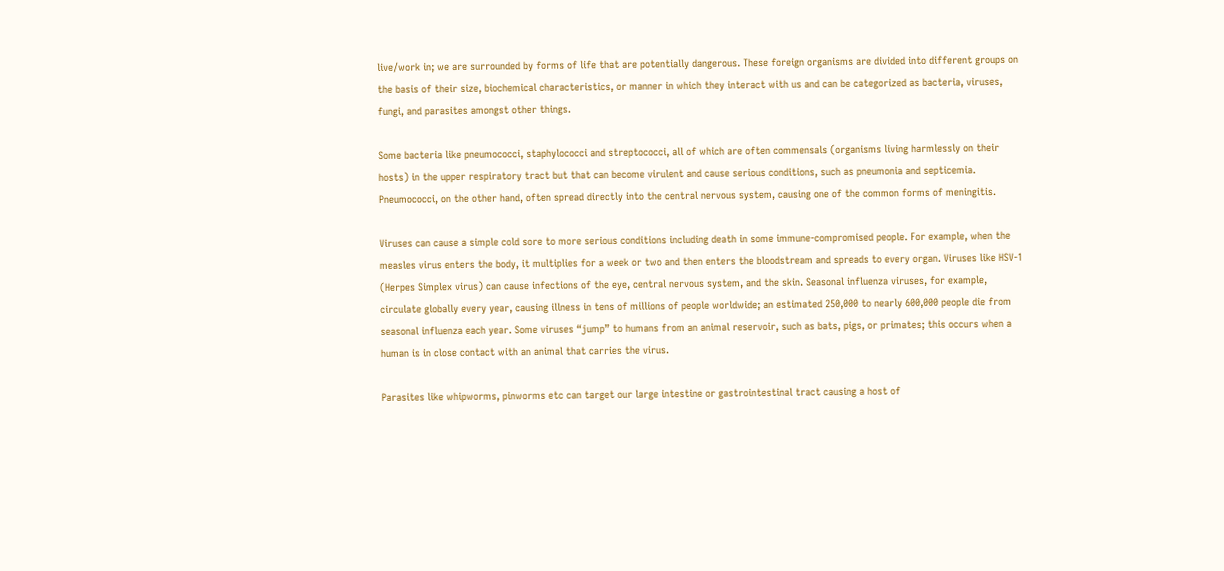live/work in; we are surrounded by forms of life that are potentially dangerous. These foreign organisms are divided into different groups on the basis of their size, biochemical characteristics, or manner in which they interact with us and can be categorized as bacteria, viruses, fungi, and parasites amongst other things.

Some bacteria like pneumococci, staphylococci and streptococci, all of which are often commensals (organisms living harmlessly on their hosts) in the upper respiratory tract but that can become virulent and cause serious conditions, such as pneumonia and septicemia. Pneumococci, on the other hand, often spread directly into the central nervous system, causing one of the common forms of meningitis.

Viruses can cause a simple cold sore to more serious conditions including death in some immune-compromised people. For example, when the measles virus enters the body, it multiplies for a week or two and then enters the bloodstream and spreads to every organ. Viruses like HSV-1 (Herpes Simplex virus) can cause infections of the eye, central nervous system, and the skin. Seasonal influenza viruses, for example, circulate globally every year, causing illness in tens of millions of people worldwide; an estimated 250,000 to nearly 600,000 people die from seasonal influenza each year. Some viruses “jump” to humans from an animal reservoir, such as bats, pigs, or primates; this occurs when a human is in close contact with an animal that carries the virus.

Parasites like whipworms, pinworms etc can target our large intestine or gastrointestinal tract causing a host of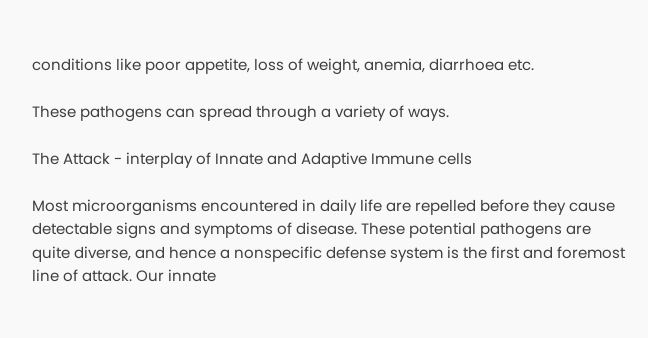conditions like poor appetite, loss of weight, anemia, diarrhoea etc.

These pathogens can spread through a variety of ways.

The Attack - interplay of Innate and Adaptive Immune cells

Most microorganisms encountered in daily life are repelled before they cause detectable signs and symptoms of disease. These potential pathogens are quite diverse, and hence a nonspecific defense system is the first and foremost line of attack. Our innate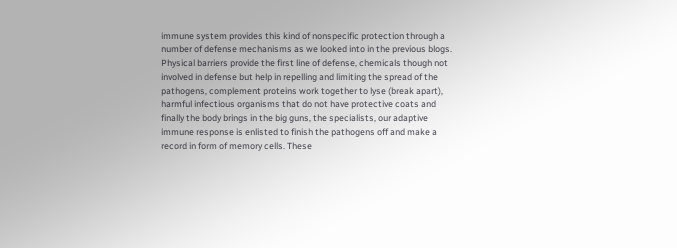immune system provides this kind of nonspecific protection through a number of defense mechanisms as we looked into in the previous blogs. Physical barriers provide the first line of defense, chemicals though not involved in defense but help in repelling and limiting the spread of the pathogens, complement proteins work together to lyse (break apart), harmful infectious organisms that do not have protective coats and finally the body brings in the big guns, the specialists, our adaptive immune response is enlisted to finish the pathogens off and make a record in form of memory cells. These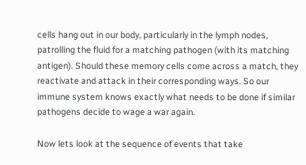cells hang out in our body, particularly in the lymph nodes, patrolling the fluid for a matching pathogen (with its matching antigen). Should these memory cells come across a match, they reactivate and attack in their corresponding ways. So our immune system knows exactly what needs to be done if similar pathogens decide to wage a war again.

Now lets look at the sequence of events that take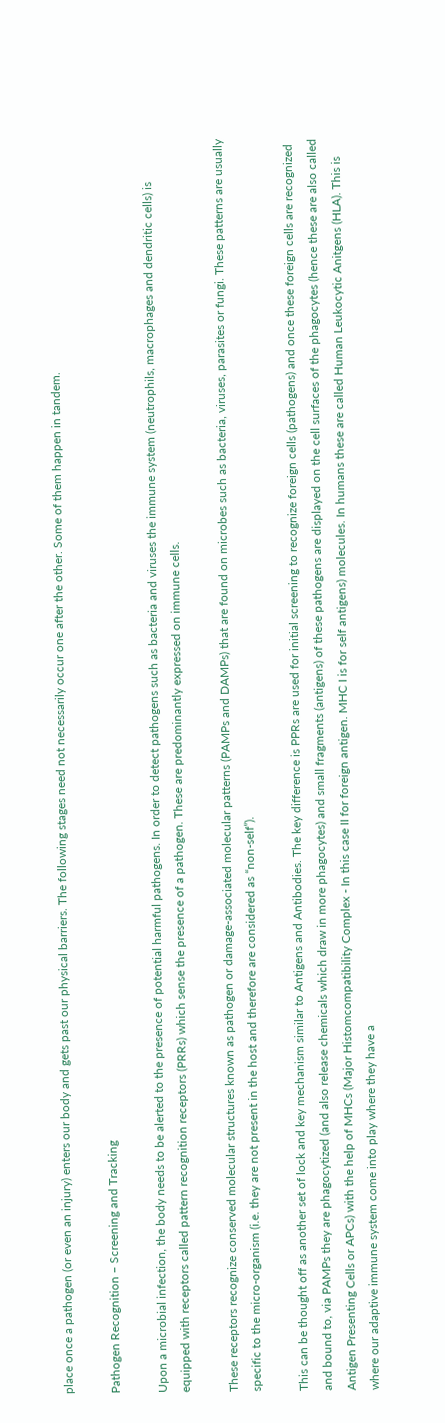place once a pathogen (or even an injury) enters our body and gets past our physical barriers. The following stages need not necessarily occur one after the other. Some of them happen in tandem.

Pathogen Recognition – Screening and Tracking

Upon a microbial infection, the body needs to be alerted to the presence of potential harmful pathogens. In order to detect pathogens such as bacteria and viruses the immune system (neutrophils, macrophages and dendritic cells) is equipped with receptors called pattern recognition receptors (PRRs) which sense the presence of a pathogen. These are predominantly expressed on immune cells.

These receptors recognize conserved molecular structures known as pathogen or damage-associated molecular patterns (PAMPs and DAMPs) that are found on microbes such as bacteria, viruses, parasites or fungi. These patterns are usually specific to the micro-organism (i.e. they are not present in the host and therefore are considered as “non-self”).

This can be thought off as another set of lock and key mechanism similar to Antigens and Antibodies. The key difference is PPRs are used for initial screening to recognize foreign cells (pathogens) and once these foreign cells are recognized and bound to, via PAMPs they are phagocytized (and also release chemicals which draw in more phagocytes) and small fragments (antigens) of these pathogens are displayed on the cell surfaces of the phagocytes (hence these are also called Antigen Presenting Cells or APCs) with the help of MHCs (Major Histomcompatibility Complex - In this case II for foreign antigen. MHC I is for self antigens) molecules. In humans these are called Human Leukocytic Anitgens (HLA). This is where our adaptive immune system come into play where they have a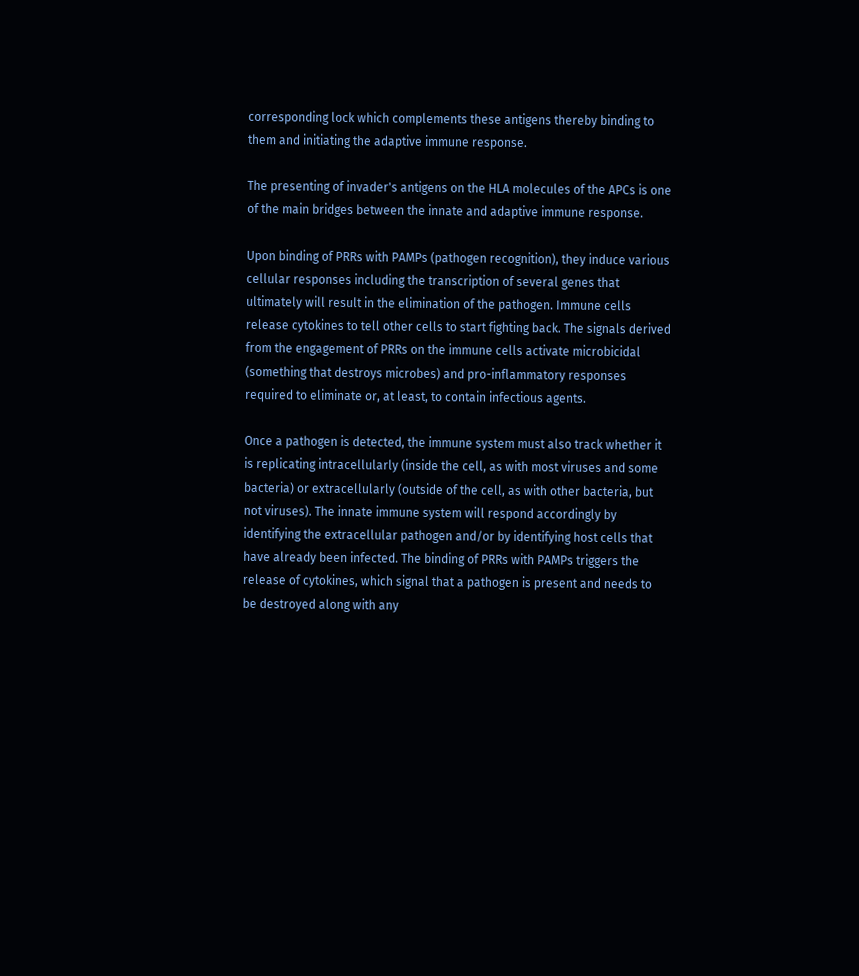corresponding lock which complements these antigens thereby binding to them and initiating the adaptive immune response.

The presenting of invader's antigens on the HLA molecules of the APCs is one of the main bridges between the innate and adaptive immune response.

Upon binding of PRRs with PAMPs (pathogen recognition), they induce various cellular responses including the transcription of several genes that ultimately will result in the elimination of the pathogen. Immune cells release cytokines to tell other cells to start fighting back. The signals derived from the engagement of PRRs on the immune cells activate microbicidal (something that destroys microbes) and pro-inflammatory responses required to eliminate or, at least, to contain infectious agents.

Once a pathogen is detected, the immune system must also track whether it is replicating intracellularly (inside the cell, as with most viruses and some bacteria) or extracellularly (outside of the cell, as with other bacteria, but not viruses). The innate immune system will respond accordingly by identifying the extracellular pathogen and/or by identifying host cells that have already been infected. The binding of PRRs with PAMPs triggers the release of cytokines, which signal that a pathogen is present and needs to be destroyed along with any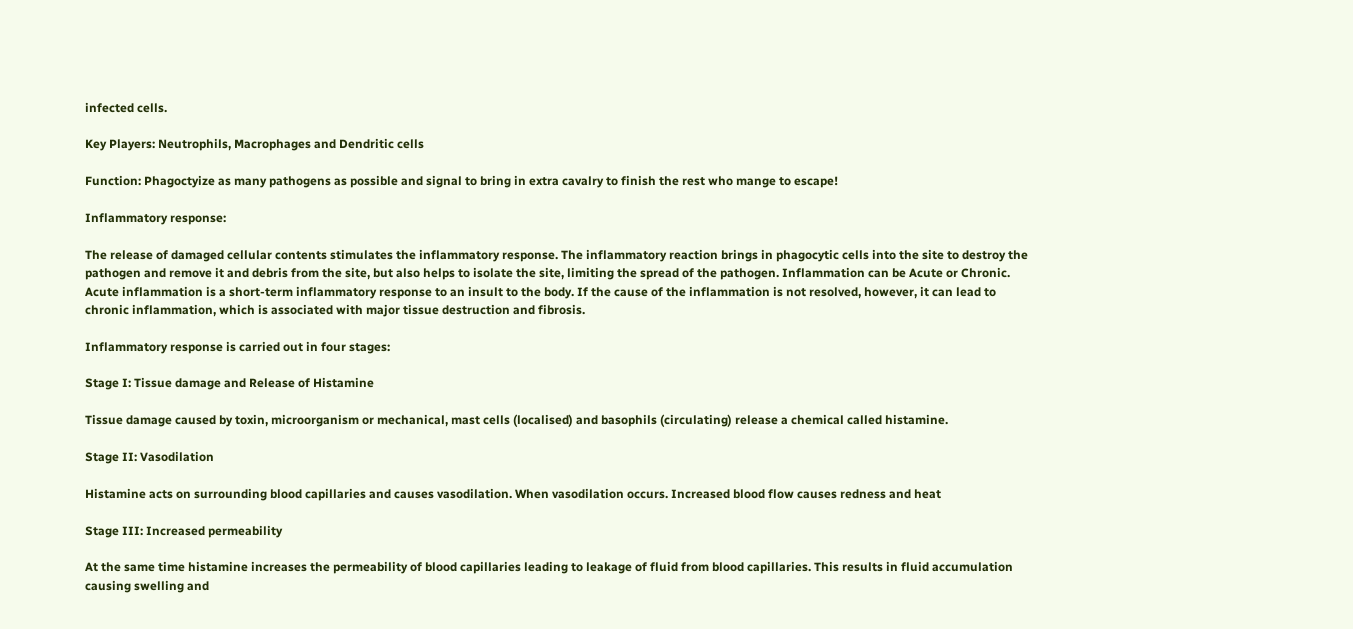infected cells.

Key Players: Neutrophils, Macrophages and Dendritic cells

Function: Phagoctyize as many pathogens as possible and signal to bring in extra cavalry to finish the rest who mange to escape!

Inflammatory response:

The release of damaged cellular contents stimulates the inflammatory response. The inflammatory reaction brings in phagocytic cells into the site to destroy the pathogen and remove it and debris from the site, but also helps to isolate the site, limiting the spread of the pathogen. Inflammation can be Acute or Chronic. Acute inflammation is a short-term inflammatory response to an insult to the body. If the cause of the inflammation is not resolved, however, it can lead to chronic inflammation, which is associated with major tissue destruction and fibrosis.

Inflammatory response is carried out in four stages:

Stage I: Tissue damage and Release of Histamine

Tissue damage caused by toxin, microorganism or mechanical, mast cells (localised) and basophils (circulating) release a chemical called histamine.

Stage II: Vasodilation

Histamine acts on surrounding blood capillaries and causes vasodilation. When vasodilation occurs. Increased blood flow causes redness and heat

Stage III: Increased permeability

At the same time histamine increases the permeability of blood capillaries leading to leakage of fluid from blood capillaries. This results in fluid accumulation causing swelling and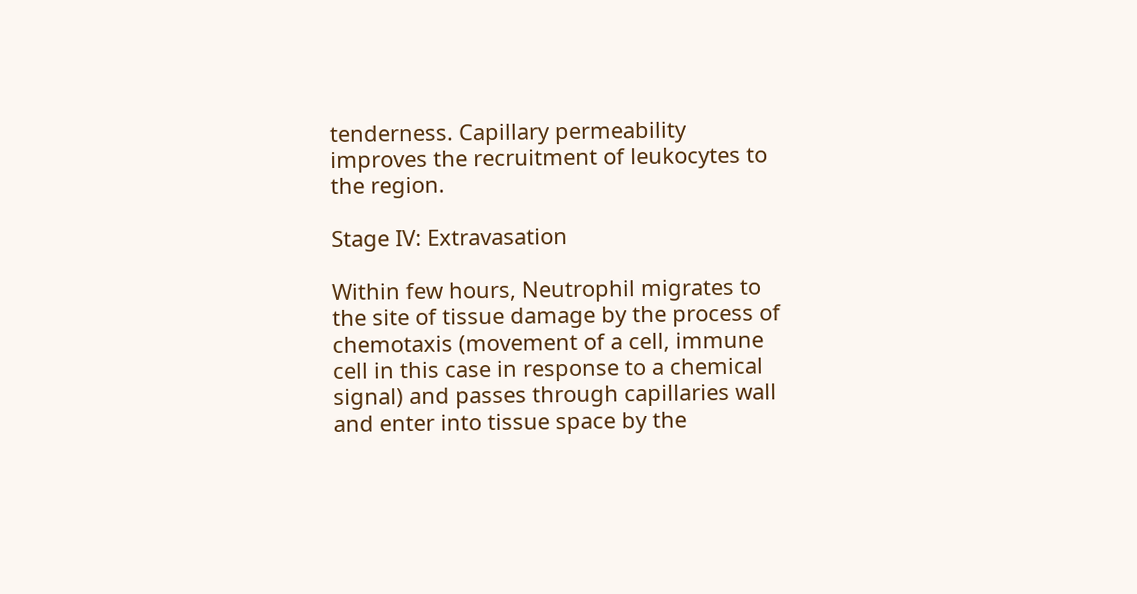tenderness. Capillary permeability improves the recruitment of leukocytes to the region.

Stage IV: Extravasation

Within few hours, Neutrophil migrates to the site of tissue damage by the process of chemotaxis (movement of a cell, immune cell in this case in response to a chemical signal) and passes through capillaries wall and enter into tissue space by the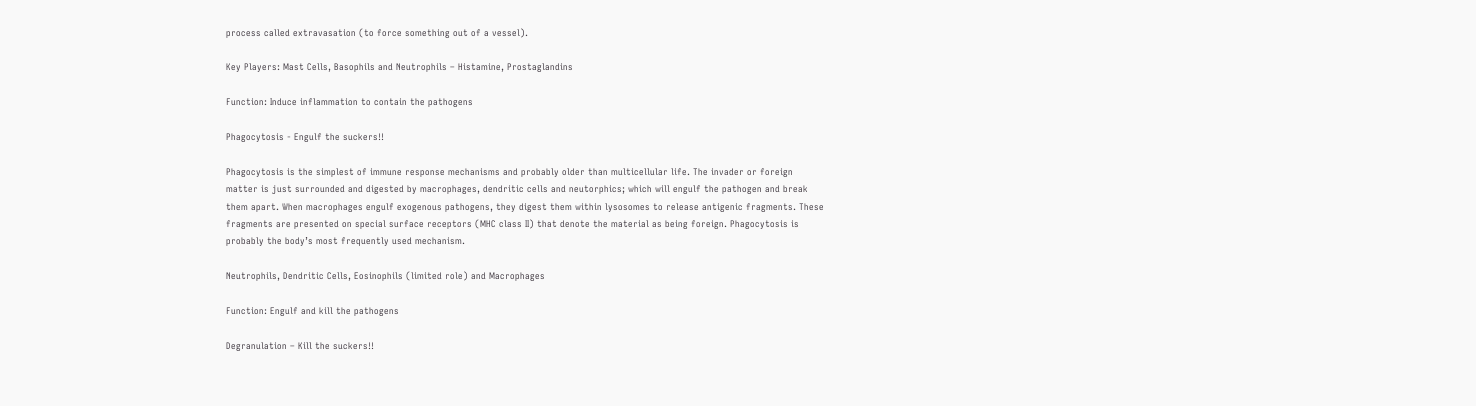process called extravasation (to force something out of a vessel).

Key Players: Mast Cells, Basophils and Neutrophils – Histamine, Prostaglandins

Function: Induce inflammation to contain the pathogens

Phagocytosis - Engulf the suckers!!

Phagocytosis is the simplest of immune response mechanisms and probably older than multicellular life. The invader or foreign matter is just surrounded and digested by macrophages, dendritic cells and neutorphics; which will engulf the pathogen and break them apart. When macrophages engulf exogenous pathogens, they digest them within lysosomes to release antigenic fragments. These fragments are presented on special surface receptors (MHC class II) that denote the material as being foreign. Phagocytosis is probably the body’s most frequently used mechanism.

Neutrophils, Dendritic Cells, Eosinophils (limited role) and Macrophages

Function: Engulf and kill the pathogens

Degranulation – Kill the suckers!!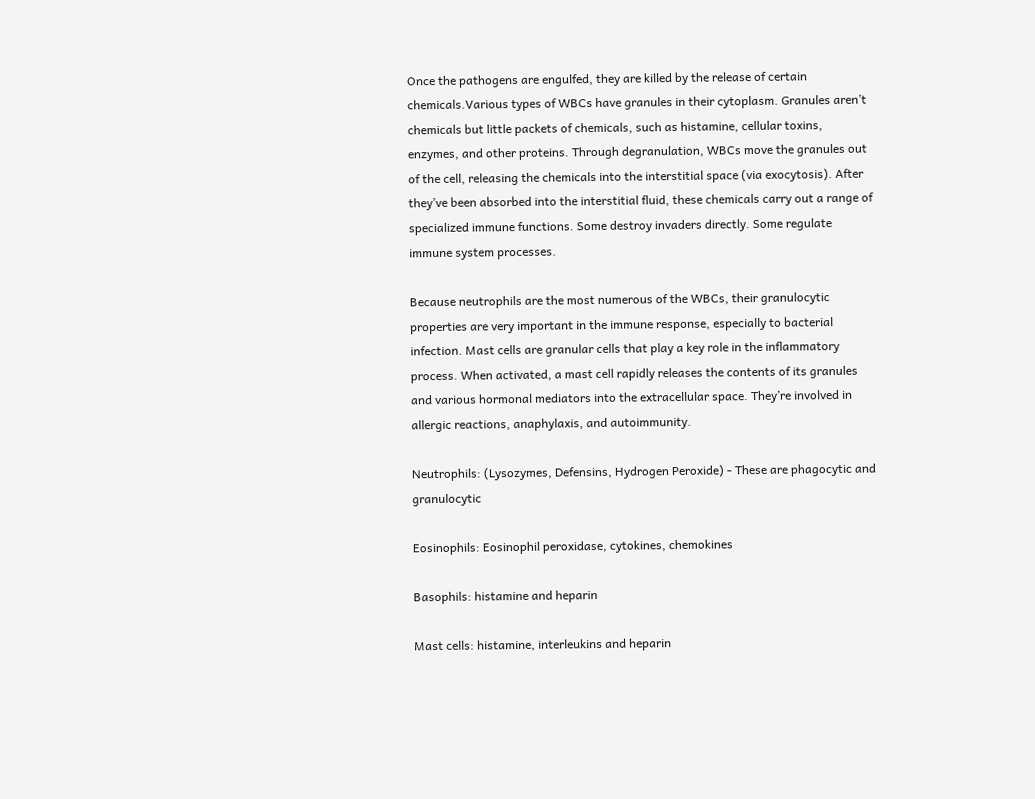Once the pathogens are engulfed, they are killed by the release of certain chemicals.Various types of WBCs have granules in their cytoplasm. Granules aren’t chemicals but little packets of chemicals, such as histamine, cellular toxins, enzymes, and other proteins. Through degranulation, WBCs move the granules out of the cell, releasing the chemicals into the interstitial space (via exocytosis). After they’ve been absorbed into the interstitial fluid, these chemicals carry out a range of specialized immune functions. Some destroy invaders directly. Some regulate immune system processes.

Because neutrophils are the most numerous of the WBCs, their granulocytic properties are very important in the immune response, especially to bacterial infection. Mast cells are granular cells that play a key role in the inflammatory process. When activated, a mast cell rapidly releases the contents of its granules and various hormonal mediators into the extracellular space. They’re involved in allergic reactions, anaphylaxis, and autoimmunity.

Neutrophils: (Lysozymes, Defensins, Hydrogen Peroxide) - These are phagocytic and granulocytic

Eosinophils: Eosinophil peroxidase, cytokines, chemokines

Basophils: histamine and heparin

Mast cells: histamine, interleukins and heparin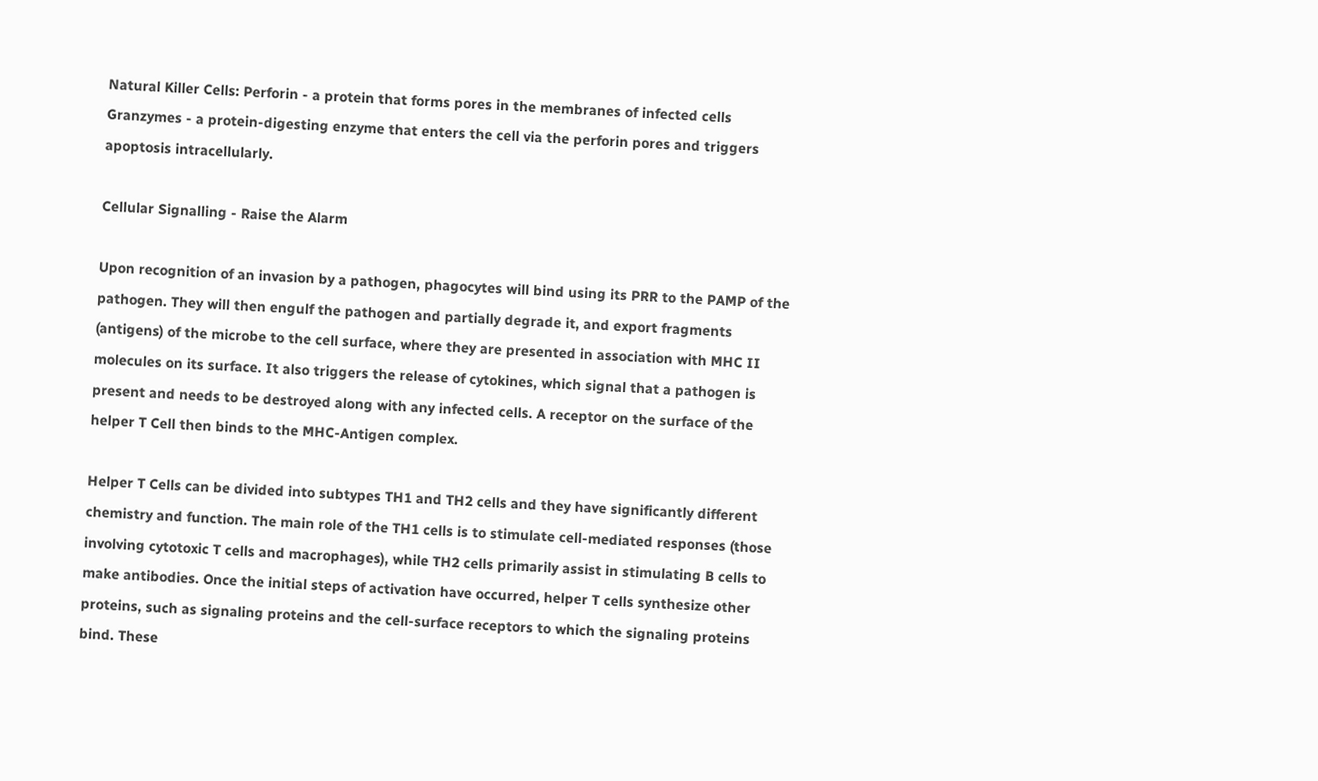Natural Killer Cells: Perforin - a protein that forms pores in the membranes of infected cells Granzymes - a protein-digesting enzyme that enters the cell via the perforin pores and triggers apoptosis intracellularly.

Cellular Signalling - Raise the Alarm

Upon recognition of an invasion by a pathogen, phagocytes will bind using its PRR to the PAMP of the pathogen. They will then engulf the pathogen and partially degrade it, and export fragments (antigens) of the microbe to the cell surface, where they are presented in association with MHC II molecules on its surface. It also triggers the release of cytokines, which signal that a pathogen is present and needs to be destroyed along with any infected cells. A receptor on the surface of the helper T Cell then binds to the MHC-Antigen complex.

Helper T Cells can be divided into subtypes TH1 and TH2 cells and they have significantly different chemistry and function. The main role of the TH1 cells is to stimulate cell-mediated responses (those involving cytotoxic T cells and macrophages), while TH2 cells primarily assist in stimulating B cells to make antibodies. Once the initial steps of activation have occurred, helper T cells synthesize other proteins, such as signaling proteins and the cell-surface receptors to which the signaling proteins bind. These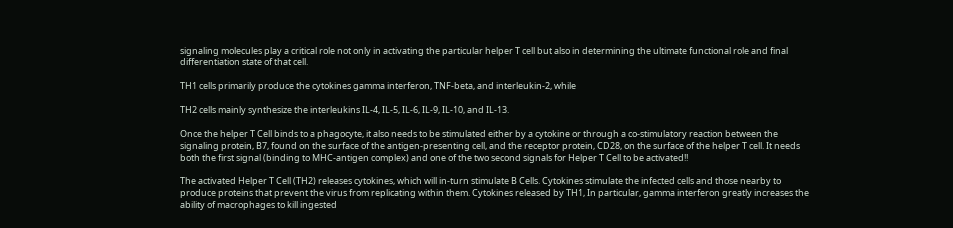signaling molecules play a critical role not only in activating the particular helper T cell but also in determining the ultimate functional role and final differentiation state of that cell.

TH1 cells primarily produce the cytokines gamma interferon, TNF-beta, and interleukin-2, while

TH2 cells mainly synthesize the interleukins IL-4, IL-5, IL-6, IL-9, IL-10, and IL-13.

Once the helper T Cell binds to a phagocyte, it also needs to be stimulated either by a cytokine or through a co-stimulatory reaction between the signaling protein, B7, found on the surface of the antigen-presenting cell, and the receptor protein, CD28, on the surface of the helper T cell. It needs both the first signal (binding to MHC-antigen complex) and one of the two second signals for Helper T Cell to be activated!!

The activated Helper T Cell (TH2) releases cytokines, which will in-turn stimulate B Cells. Cytokines stimulate the infected cells and those nearby to produce proteins that prevent the virus from replicating within them. Cytokines released by TH1, In particular, gamma interferon greatly increases the ability of macrophages to kill ingested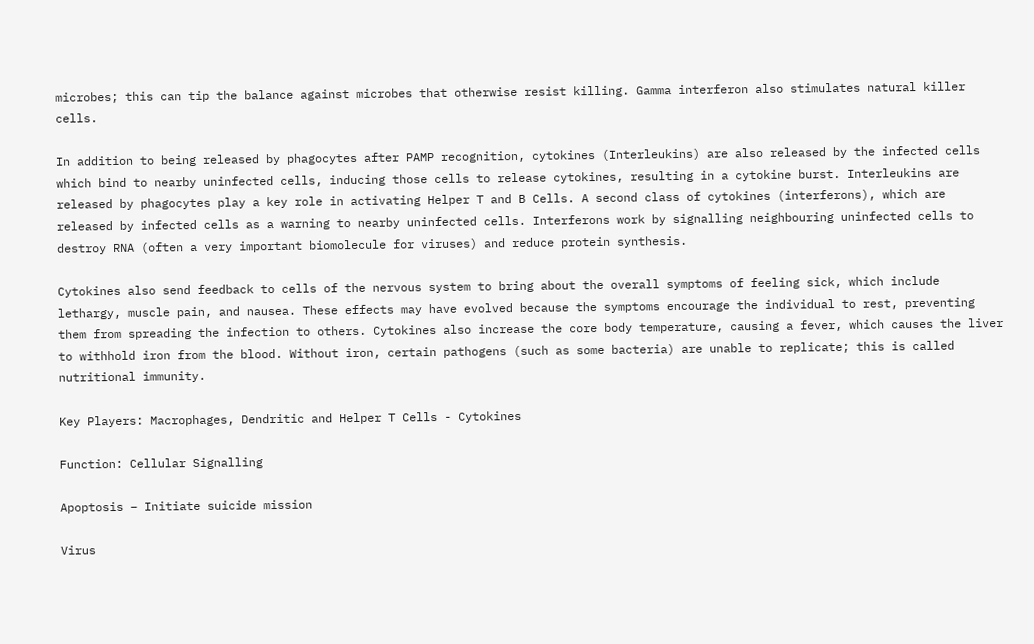microbes; this can tip the balance against microbes that otherwise resist killing. Gamma interferon also stimulates natural killer cells.

In addition to being released by phagocytes after PAMP recognition, cytokines (Interleukins) are also released by the infected cells which bind to nearby uninfected cells, inducing those cells to release cytokines, resulting in a cytokine burst. Interleukins are released by phagocytes play a key role in activating Helper T and B Cells. A second class of cytokines (interferons), which are released by infected cells as a warning to nearby uninfected cells. Interferons work by signalling neighbouring uninfected cells to destroy RNA (often a very important biomolecule for viruses) and reduce protein synthesis.

Cytokines also send feedback to cells of the nervous system to bring about the overall symptoms of feeling sick, which include lethargy, muscle pain, and nausea. These effects may have evolved because the symptoms encourage the individual to rest, preventing them from spreading the infection to others. Cytokines also increase the core body temperature, causing a fever, which causes the liver to withhold iron from the blood. Without iron, certain pathogens (such as some bacteria) are unable to replicate; this is called nutritional immunity.

Key Players: Macrophages, Dendritic and Helper T Cells - Cytokines

Function: Cellular Signalling

Apoptosis – Initiate suicide mission

Virus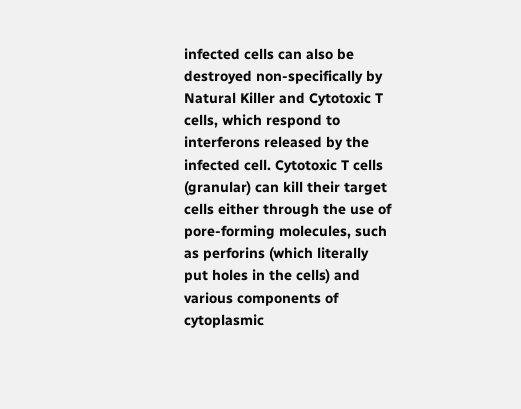infected cells can also be destroyed non-specifically by Natural Killer and Cytotoxic T cells, which respond to interferons released by the infected cell. Cytotoxic T cells (granular) can kill their target cells either through the use of pore-forming molecules, such as perforins (which literally put holes in the cells) and various components of cytoplasmic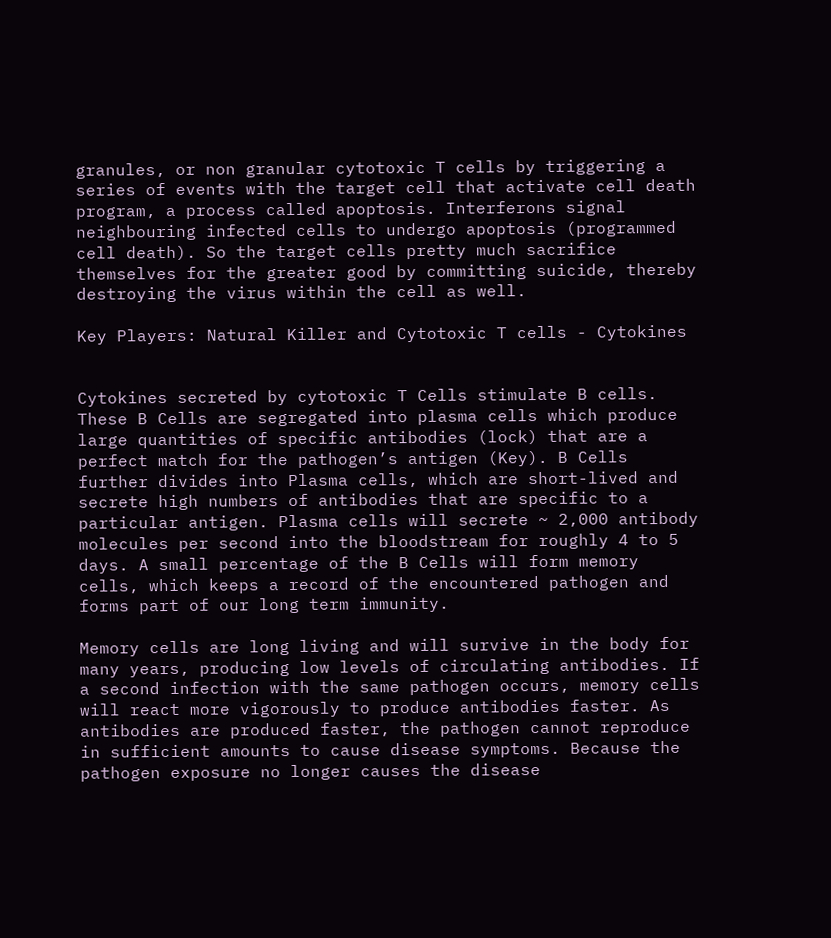granules, or non granular cytotoxic T cells by triggering a series of events with the target cell that activate cell death program, a process called apoptosis. Interferons signal neighbouring infected cells to undergo apoptosis (programmed cell death). So the target cells pretty much sacrifice themselves for the greater good by committing suicide, thereby destroying the virus within the cell as well.

Key Players: Natural Killer and Cytotoxic T cells - Cytokines


Cytokines secreted by cytotoxic T Cells stimulate B cells. These B Cells are segregated into plasma cells which produce large quantities of specific antibodies (lock) that are a perfect match for the pathogen’s antigen (Key). B Cells further divides into Plasma cells, which are short-lived and secrete high numbers of antibodies that are specific to a particular antigen. Plasma cells will secrete ~ 2,000 antibody molecules per second into the bloodstream for roughly 4 to 5 days. A small percentage of the B Cells will form memory cells, which keeps a record of the encountered pathogen and forms part of our long term immunity.

Memory cells are long living and will survive in the body for many years, producing low levels of circulating antibodies. If a second infection with the same pathogen occurs, memory cells will react more vigorously to produce antibodies faster. As antibodies are produced faster, the pathogen cannot reproduce in sufficient amounts to cause disease symptoms. Because the pathogen exposure no longer causes the disease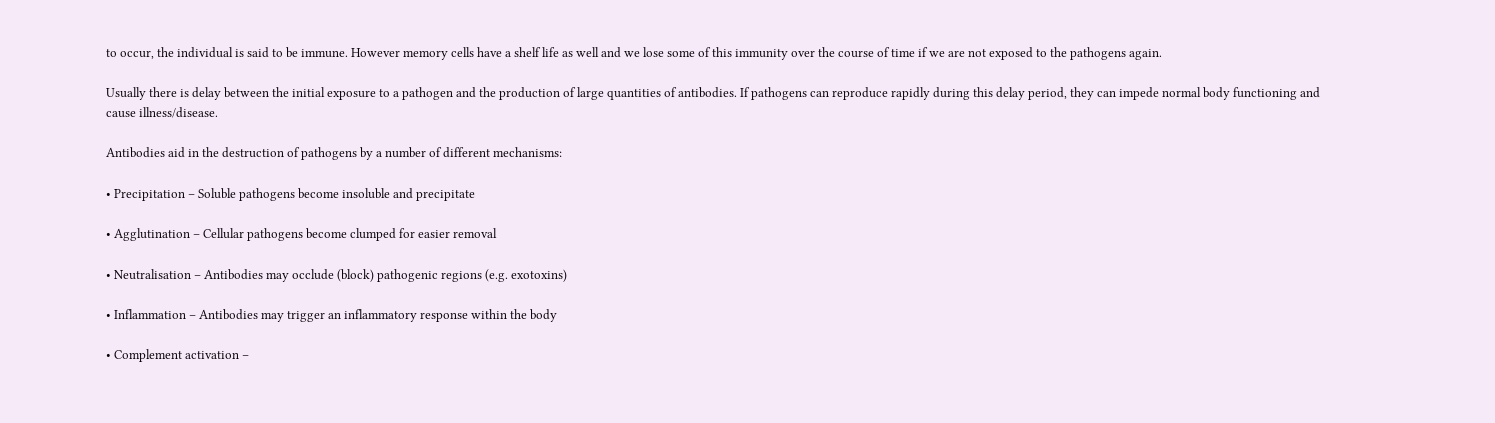to occur, the individual is said to be immune. However memory cells have a shelf life as well and we lose some of this immunity over the course of time if we are not exposed to the pathogens again.

Usually there is delay between the initial exposure to a pathogen and the production of large quantities of antibodies. If pathogens can reproduce rapidly during this delay period, they can impede normal body functioning and cause illness/disease.

Antibodies aid in the destruction of pathogens by a number of different mechanisms:

• Precipitation – Soluble pathogens become insoluble and precipitate

• Agglutination – Cellular pathogens become clumped for easier removal

• Neutralisation – Antibodies may occlude (block) pathogenic regions (e.g. exotoxins)

• Inflammation – Antibodies may trigger an inflammatory response within the body

• Complement activation –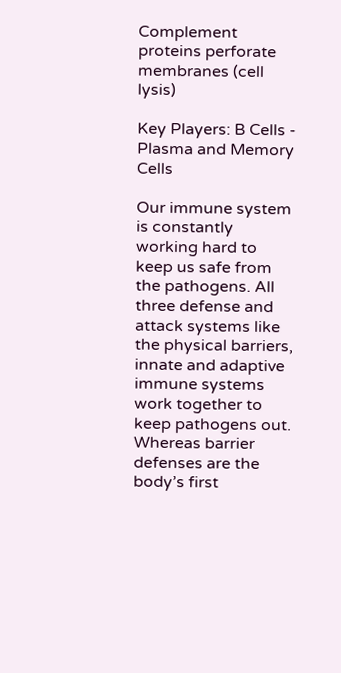Complement proteins perforate membranes (cell lysis)

Key Players: B Cells - Plasma and Memory Cells

Our immune system is constantly working hard to keep us safe from the pathogens. All three defense and attack systems like the physical barriers, innate and adaptive immune systems work together to keep pathogens out. Whereas barrier defenses are the body’s first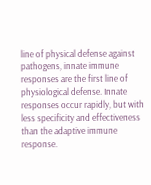line of physical defense against pathogens, innate immune responses are the first line of physiological defense. Innate responses occur rapidly, but with less specificity and effectiveness than the adaptive immune response.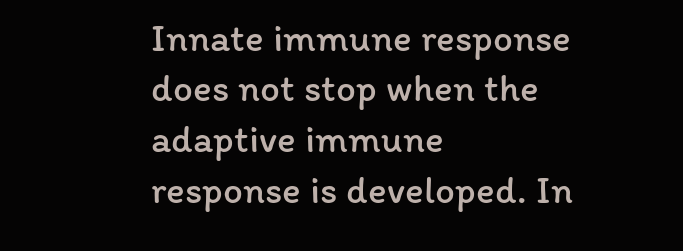Innate immune response does not stop when the adaptive immune response is developed. In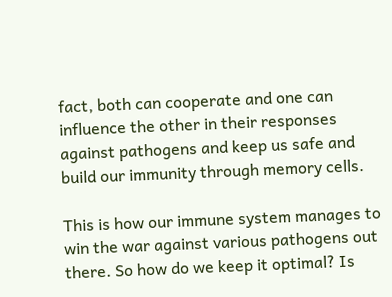fact, both can cooperate and one can influence the other in their responses against pathogens and keep us safe and build our immunity through memory cells.

This is how our immune system manages to win the war against various pathogens out there. So how do we keep it optimal? Is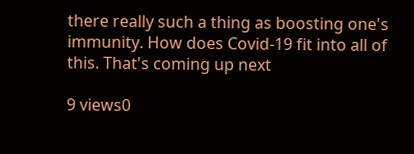there really such a thing as boosting one's immunity. How does Covid-19 fit into all of this. That's coming up next

9 views0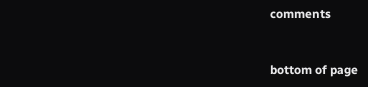comments


bottom of page